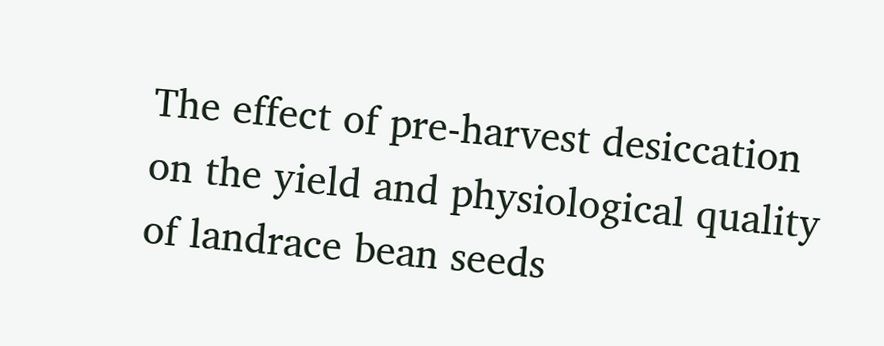The effect of pre-harvest desiccation on the yield and physiological quality of landrace bean seeds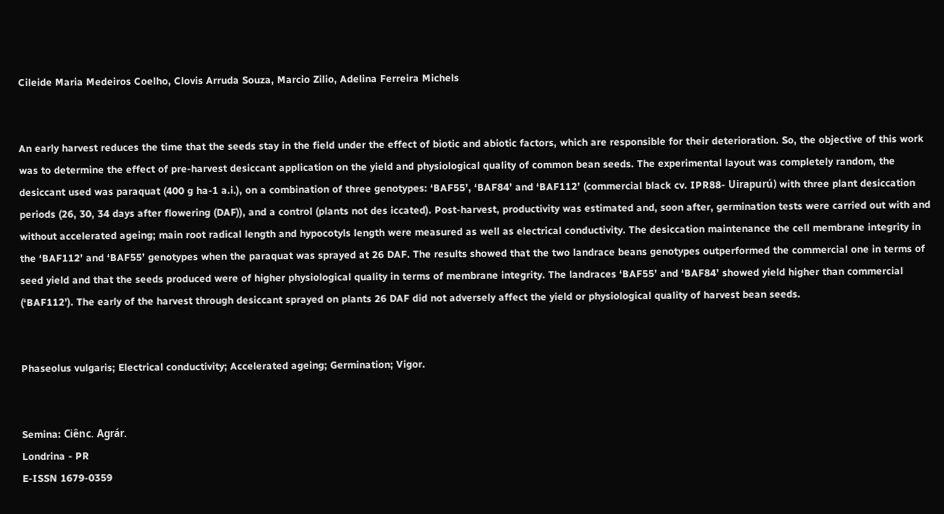Cileide Maria Medeiros Coelho, Clovis Arruda Souza, Marcio Zilio, Adelina Ferreira Michels


An early harvest reduces the time that the seeds stay in the field under the effect of biotic and abiotic factors, which are responsible for their deterioration. So, the objective of this work was to determine the effect of pre-harvest desiccant application on the yield and physiological quality of common bean seeds. The experimental layout was completely random, the desiccant used was paraquat (400 g ha-1 a.i.), on a combination of three genotypes: ‘BAF55’, ‘BAF84’ and ‘BAF112’ (commercial black cv. IPR88- Uirapurú) with three plant desiccation periods (26, 30, 34 days after flowering (DAF)), and a control (plants not des iccated). Post-harvest, productivity was estimated and, soon after, germination tests were carried out with and without accelerated ageing; main root radical length and hypocotyls length were measured as well as electrical conductivity. The desiccation maintenance the cell membrane integrity in the ‘BAF112’ and ‘BAF55’ genotypes when the paraquat was sprayed at 26 DAF. The results showed that the two landrace beans genotypes outperformed the commercial one in terms of seed yield and that the seeds produced were of higher physiological quality in terms of membrane integrity. The landraces ‘BAF55’ and ‘BAF84’ showed yield higher than commercial (‘BAF112’). The early of the harvest through desiccant sprayed on plants 26 DAF did not adversely affect the yield or physiological quality of harvest bean seeds.


Phaseolus vulgaris; Electrical conductivity; Accelerated ageing; Germination; Vigor.


Semina: Ciênc. Agrár.
Londrina - PR
E-ISSN 1679-0359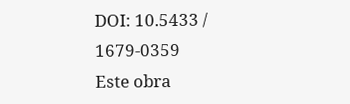DOI: 10.5433 / 1679-0359
Este obra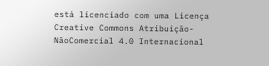está licenciado com uma Licença  Creative Commons Atribuição-NãoComercial 4.0 Internacional